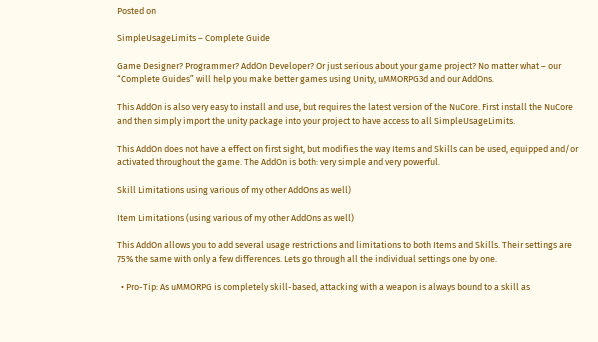Posted on

SimpleUsageLimits – Complete Guide

Game Designer? Programmer? AddOn Developer? Or just serious about your game project? No matter what – our “Complete Guides” will help you make better games using Unity, uMMORPG3d and our AddOns.

This AddOn is also very easy to install and use, but requires the latest version of the NuCore. First install the NuCore and then simply import the unity package into your project to have access to all SimpleUsageLimits.

This AddOn does not have a effect on first sight, but modifies the way Items and Skills can be used, equipped and/or activated throughout the game. The AddOn is both: very simple and very powerful.

Skill Limitations using various of my other AddOns as well)

Item Limitations (using various of my other AddOns as well)

This AddOn allows you to add several usage restrictions and limitations to both Items and Skills. Their settings are 75% the same with only a few differences. Lets go through all the individual settings one by one.

  • Pro-Tip: As uMMORPG is completely skill-based, attacking with a weapon is always bound to a skill as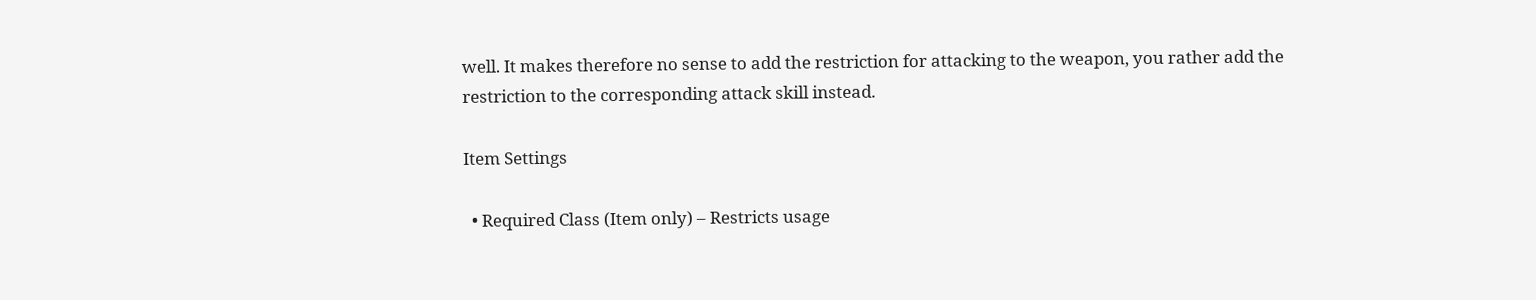well. It makes therefore no sense to add the restriction for attacking to the weapon, you rather add the restriction to the corresponding attack skill instead.

Item Settings

  • Required Class (Item only) – Restricts usage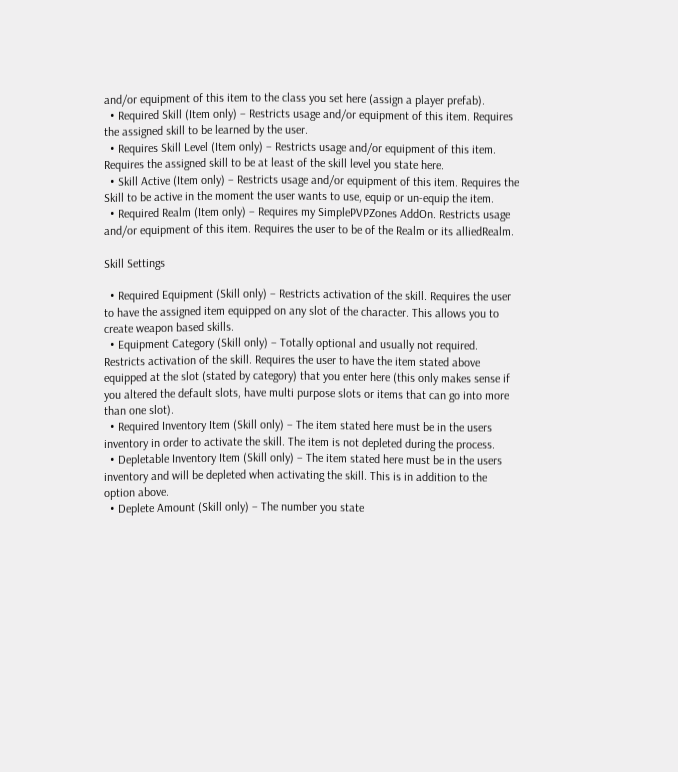and/or equipment of this item to the class you set here (assign a player prefab).
  • Required Skill (Item only) – Restricts usage and/or equipment of this item. Requires the assigned skill to be learned by the user.
  • Requires Skill Level (Item only) – Restricts usage and/or equipment of this item. Requires the assigned skill to be at least of the skill level you state here.
  • Skill Active (Item only) – Restricts usage and/or equipment of this item. Requires the Skill to be active in the moment the user wants to use, equip or un-equip the item.
  • Required Realm (Item only) – Requires my SimplePVPZones AddOn. Restricts usage and/or equipment of this item. Requires the user to be of the Realm or its alliedRealm.

Skill Settings

  • Required Equipment (Skill only) – Restricts activation of the skill. Requires the user to have the assigned item equipped on any slot of the character. This allows you to create weapon based skills.
  • Equipment Category (Skill only) – Totally optional and usually not required. Restricts activation of the skill. Requires the user to have the item stated above equipped at the slot (stated by category) that you enter here (this only makes sense if you altered the default slots, have multi purpose slots or items that can go into more than one slot).
  • Required Inventory Item (Skill only) – The item stated here must be in the users inventory in order to activate the skill. The item is not depleted during the process.
  • Depletable Inventory Item (Skill only) – The item stated here must be in the users inventory and will be depleted when activating the skill. This is in addition to the option above.
  • Deplete Amount (Skill only) – The number you state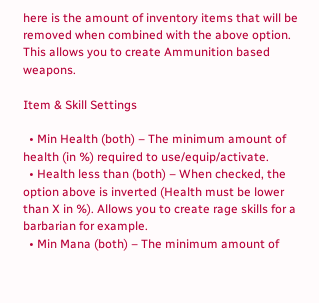here is the amount of inventory items that will be removed when combined with the above option. This allows you to create Ammunition based weapons.

Item & Skill Settings

  • Min Health (both) – The minimum amount of health (in %) required to use/equip/activate.
  • Health less than (both) – When checked, the option above is inverted (Health must be lower than X in %). Allows you to create rage skills for a barbarian for example.
  • Min Mana (both) – The minimum amount of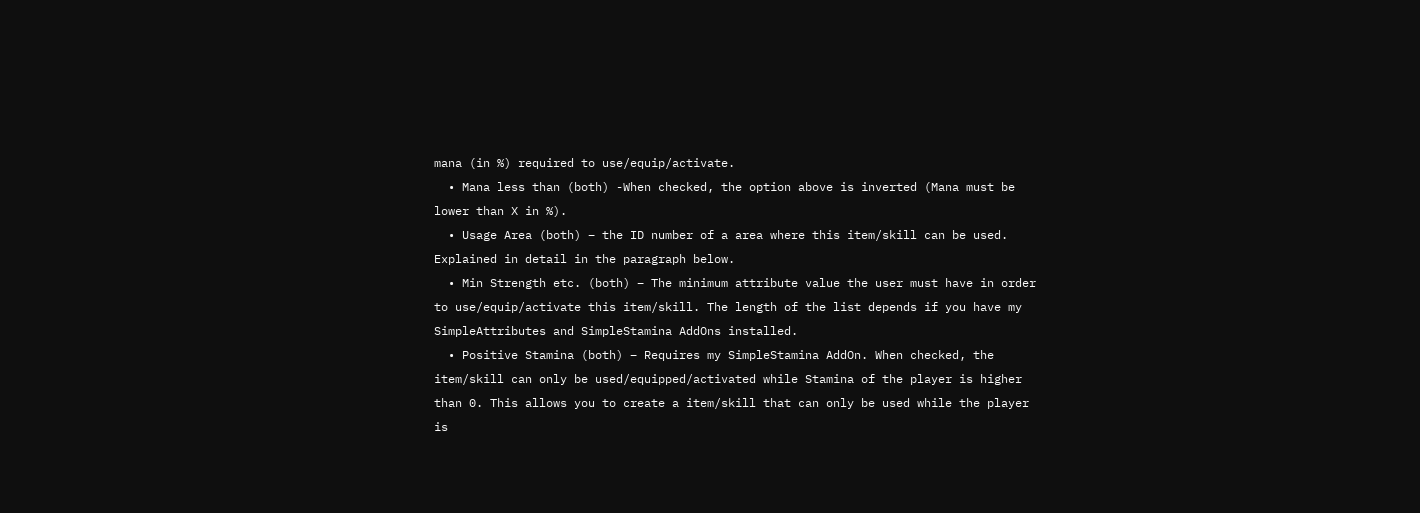mana (in %) required to use/equip/activate.
  • Mana less than (both) -When checked, the option above is inverted (Mana must be lower than X in %).
  • Usage Area (both) – the ID number of a area where this item/skill can be used. Explained in detail in the paragraph below.
  • Min Strength etc. (both) – The minimum attribute value the user must have in order to use/equip/activate this item/skill. The length of the list depends if you have my SimpleAttributes and SimpleStamina AddOns installed.
  • Positive Stamina (both) – Requires my SimpleStamina AddOn. When checked, the item/skill can only be used/equipped/activated while Stamina of the player is higher than 0. This allows you to create a item/skill that can only be used while the player is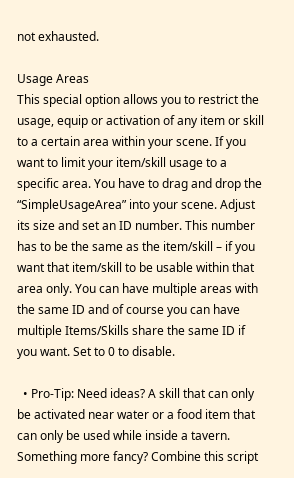not exhausted.

Usage Areas
This special option allows you to restrict the usage, equip or activation of any item or skill to a certain area within your scene. If you want to limit your item/skill usage to a specific area. You have to drag and drop the “SimpleUsageArea” into your scene. Adjust its size and set an ID number. This number has to be the same as the item/skill – if you want that item/skill to be usable within that area only. You can have multiple areas with the same ID and of course you can have multiple Items/Skills share the same ID if you want. Set to 0 to disable.

  • Pro-Tip: Need ideas? A skill that can only be activated near water or a food item that can only be used while inside a tavern. Something more fancy? Combine this script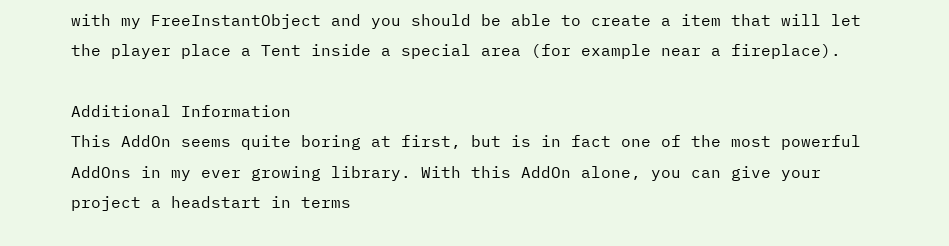with my FreeInstantObject and you should be able to create a item that will let the player place a Tent inside a special area (for example near a fireplace).

Additional Information
This AddOn seems quite boring at first, but is in fact one of the most powerful AddOns in my ever growing library. With this AddOn alone, you can give your project a headstart in terms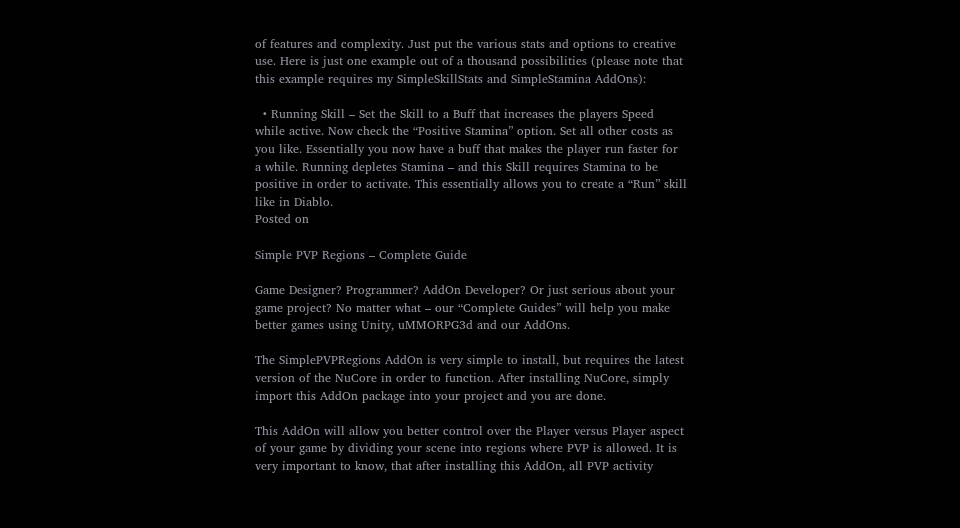of features and complexity. Just put the various stats and options to creative use. Here is just one example out of a thousand possibilities (please note that this example requires my SimpleSkillStats and SimpleStamina AddOns):

  • Running Skill – Set the Skill to a Buff that increases the players Speed while active. Now check the “Positive Stamina” option. Set all other costs as you like. Essentially you now have a buff that makes the player run faster for a while. Running depletes Stamina – and this Skill requires Stamina to be positive in order to activate. This essentially allows you to create a “Run” skill like in Diablo.
Posted on

Simple PVP Regions – Complete Guide

Game Designer? Programmer? AddOn Developer? Or just serious about your game project? No matter what – our “Complete Guides” will help you make better games using Unity, uMMORPG3d and our AddOns.

The SimplePVPRegions AddOn is very simple to install, but requires the latest version of the NuCore in order to function. After installing NuCore, simply import this AddOn package into your project and you are done.

This AddOn will allow you better control over the Player versus Player aspect of your game by dividing your scene into regions where PVP is allowed. It is very important to know, that after installing this AddOn, all PVP activity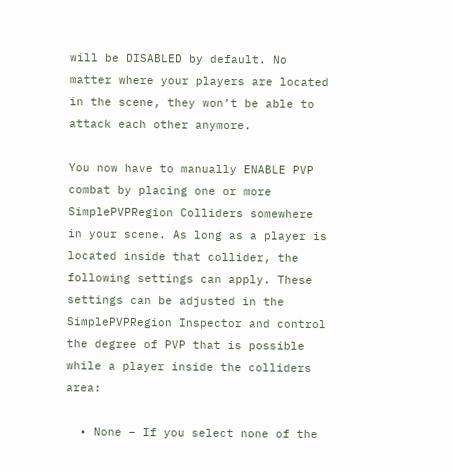will be DISABLED by default. No matter where your players are located in the scene, they won’t be able to attack each other anymore.

You now have to manually ENABLE PVP combat by placing one or more SimplePVPRegion Colliders somewhere in your scene. As long as a player is located inside that collider, the following settings can apply. These settings can be adjusted in the SimplePVPRegion Inspector and control the degree of PVP that is possible while a player inside the colliders area:

  • None – If you select none of the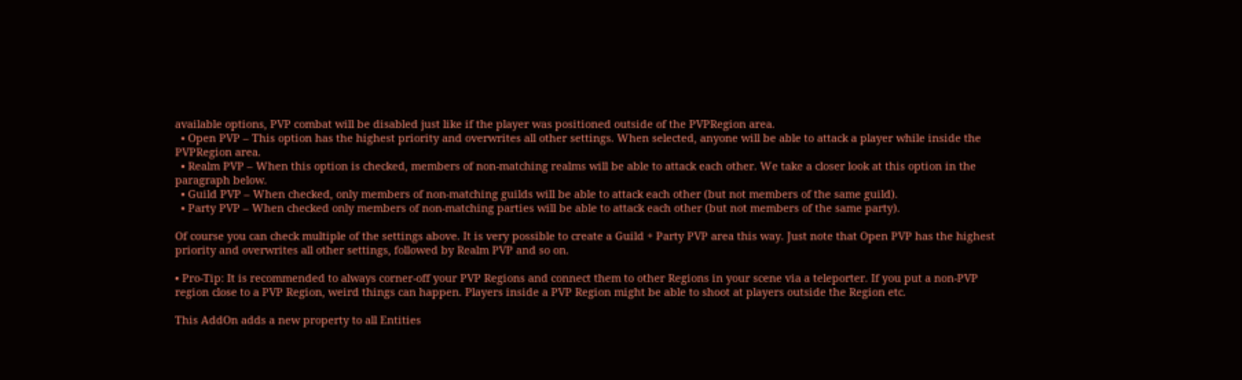available options, PVP combat will be disabled just like if the player was positioned outside of the PVPRegion area.
  • Open PVP – This option has the highest priority and overwrites all other settings. When selected, anyone will be able to attack a player while inside the PVPRegion area.
  • Realm PVP – When this option is checked, members of non-matching realms will be able to attack each other. We take a closer look at this option in the paragraph below.
  • Guild PVP – When checked, only members of non-matching guilds will be able to attack each other (but not members of the same guild).
  • Party PVP – When checked only members of non-matching parties will be able to attack each other (but not members of the same party).

Of course you can check multiple of the settings above. It is very possible to create a Guild + Party PVP area this way. Just note that Open PVP has the highest priority and overwrites all other settings, followed by Realm PVP and so on.

• Pro-Tip: It is recommended to always corner-off your PVP Regions and connect them to other Regions in your scene via a teleporter. If you put a non-PVP region close to a PVP Region, weird things can happen. Players inside a PVP Region might be able to shoot at players outside the Region etc.

This AddOn adds a new property to all Entities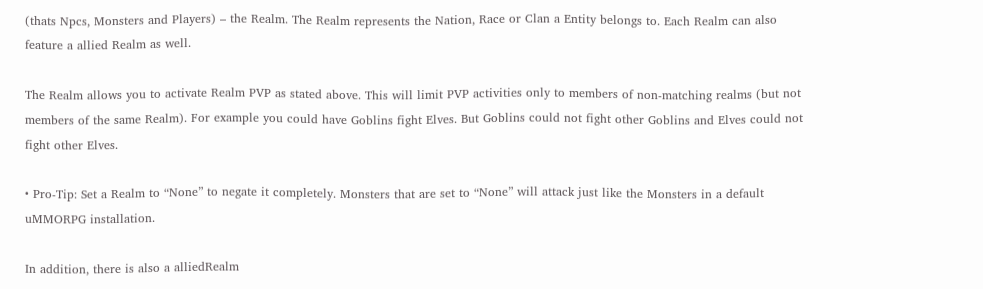(thats Npcs, Monsters and Players) – the Realm. The Realm represents the Nation, Race or Clan a Entity belongs to. Each Realm can also feature a allied Realm as well.

The Realm allows you to activate Realm PVP as stated above. This will limit PVP activities only to members of non-matching realms (but not members of the same Realm). For example you could have Goblins fight Elves. But Goblins could not fight other Goblins and Elves could not fight other Elves.

• Pro-Tip: Set a Realm to “None” to negate it completely. Monsters that are set to “None” will attack just like the Monsters in a default uMMORPG installation.

In addition, there is also a alliedRealm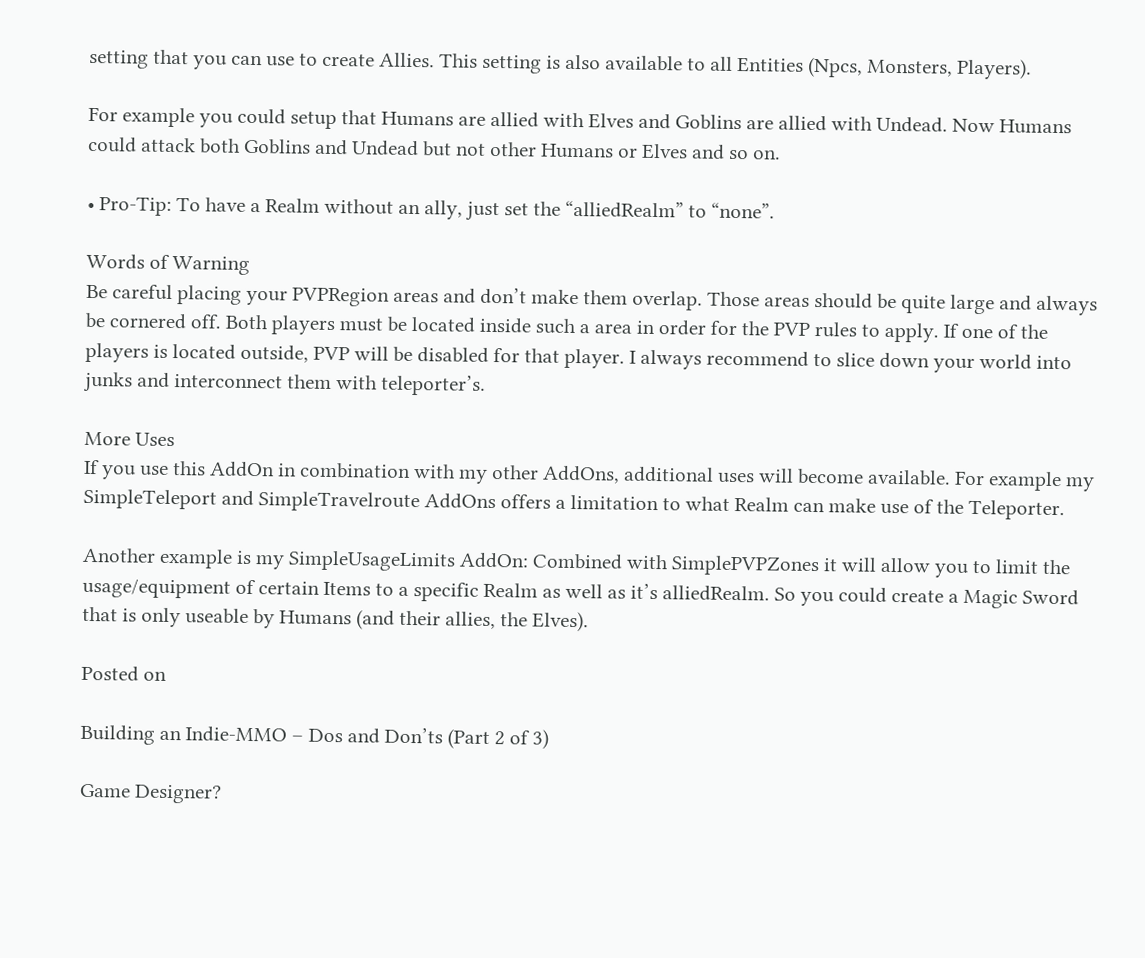setting that you can use to create Allies. This setting is also available to all Entities (Npcs, Monsters, Players).

For example you could setup that Humans are allied with Elves and Goblins are allied with Undead. Now Humans could attack both Goblins and Undead but not other Humans or Elves and so on.

• Pro-Tip: To have a Realm without an ally, just set the “alliedRealm” to “none”.

Words of Warning
Be careful placing your PVPRegion areas and don’t make them overlap. Those areas should be quite large and always be cornered off. Both players must be located inside such a area in order for the PVP rules to apply. If one of the players is located outside, PVP will be disabled for that player. I always recommend to slice down your world into junks and interconnect them with teleporter’s.

More Uses
If you use this AddOn in combination with my other AddOns, additional uses will become available. For example my SimpleTeleport and SimpleTravelroute AddOns offers a limitation to what Realm can make use of the Teleporter.

Another example is my SimpleUsageLimits AddOn: Combined with SimplePVPZones it will allow you to limit the usage/equipment of certain Items to a specific Realm as well as it’s alliedRealm. So you could create a Magic Sword that is only useable by Humans (and their allies, the Elves).

Posted on

Building an Indie-MMO – Dos and Don’ts (Part 2 of 3)

Game Designer?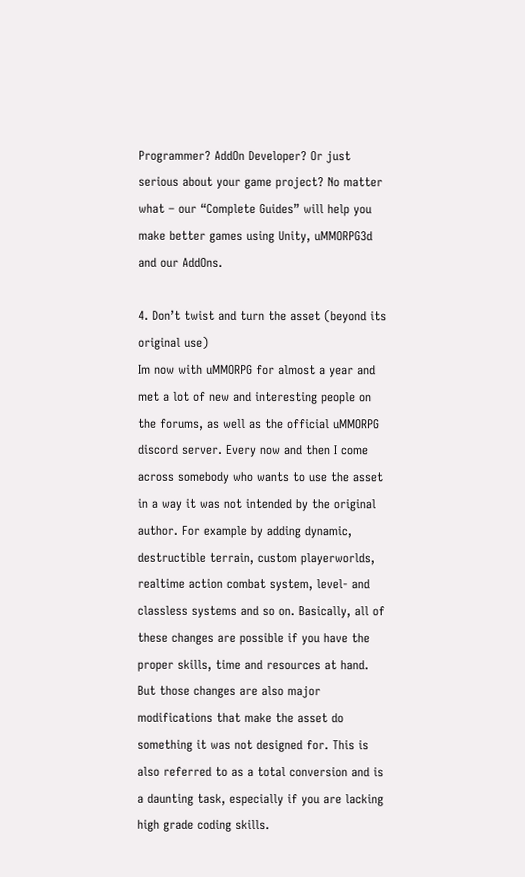Programmer? AddOn Developer? Or just serious about your game project? No matter what – our “Complete Guides” will help you make better games using Unity, uMMORPG3d and our AddOns.

4. Don’t twist and turn the asset (beyond its original use)
Im now with uMMORPG for almost a year and met a lot of new and interesting people on the forums, as well as the official uMMORPG discord server. Every now and then I come across somebody who wants to use the asset in a way it was not intended by the original author. For example by adding dynamic,  destructible terrain, custom playerworlds, realtime action combat system, level- and classless systems and so on. Basically, all of these changes are possible if you have the proper skills, time and resources at hand. But those changes are also major modifications that make the asset do something it was not designed for. This is also referred to as a total conversion and is a daunting task, especially if you are lacking high grade coding skills.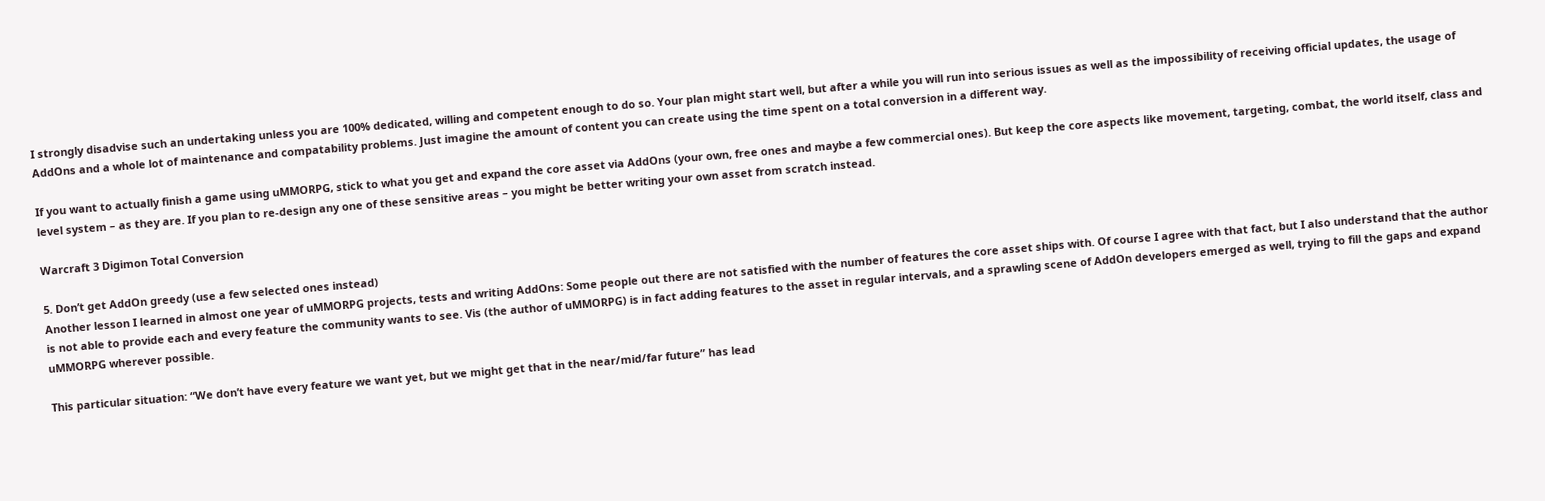I strongly disadvise such an undertaking unless you are 100% dedicated, willing and competent enough to do so. Your plan might start well, but after a while you will run into serious issues as well as the impossibility of receiving official updates, the usage of AddOns and a whole lot of maintenance and compatability problems. Just imagine the amount of content you can create using the time spent on a total conversion in a different way.

If you want to actually finish a game using uMMORPG, stick to what you get and expand the core asset via AddOns (your own, free ones and maybe a few commercial ones). But keep the core aspects like movement, targeting, combat, the world itself, class and level system – as they are. If you plan to re-design any one of these sensitive areas – you might be better writing your own asset from scratch instead.

Warcraft 3 Digimon Total Conversion

5. Don’t get AddOn greedy (use a few selected ones instead)
Another lesson I learned in almost one year of uMMORPG projects, tests and writing AddOns: Some people out there are not satisfied with the number of features the core asset ships with. Of course I agree with that fact, but I also understand that the author is not able to provide each and every feature the community wants to see. Vis (the author of uMMORPG) is in fact adding features to the asset in regular intervals, and a sprawling scene of AddOn developers emerged as well, trying to fill the gaps and expand uMMORPG wherever possible.

This particular situation: “We don’t have every feature we want yet, but we might get that in the near/mid/far future” has lead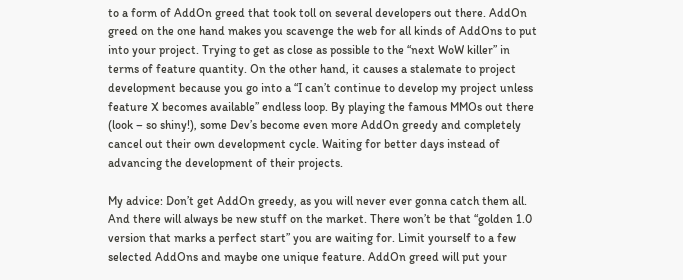to a form of AddOn greed that took toll on several developers out there. AddOn greed on the one hand makes you scavenge the web for all kinds of AddOns to put into your project. Trying to get as close as possible to the “next WoW killer” in terms of feature quantity. On the other hand, it causes a stalemate to project development because you go into a “I can’t continue to develop my project unless feature X becomes available” endless loop. By playing the famous MMOs out there (look – so shiny!), some Dev’s become even more AddOn greedy and completely cancel out their own development cycle. Waiting for better days instead of advancing the development of their projects.

My advice: Don’t get AddOn greedy, as you will never ever gonna catch them all. And there will always be new stuff on the market. There won’t be that “golden 1.0 version that marks a perfect start” you are waiting for. Limit yourself to a few selected AddOns and maybe one unique feature. AddOn greed will put your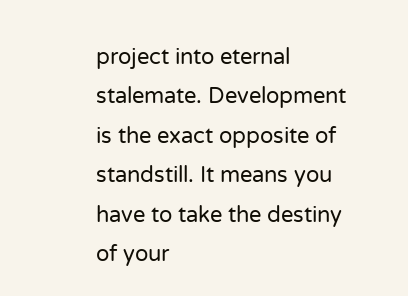project into eternal stalemate. Development is the exact opposite of standstill. It means you have to take the destiny of your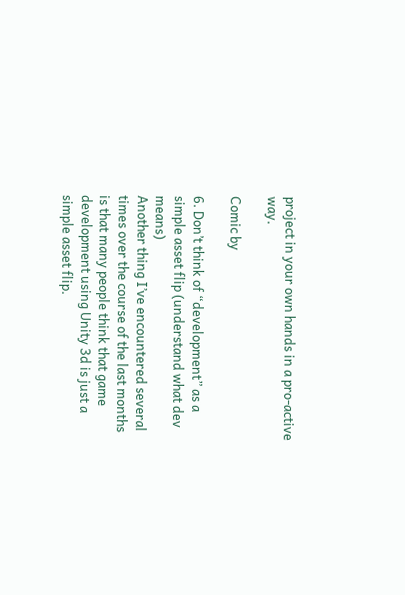project in your own hands in a pro-active way.

Comic by

6. Don’t think of “development” as a simple asset flip (understand what dev means)
Another thing I’ve encountered several times over the course of the last months is that many people think that game development using Unity 3d is just a simple asset flip.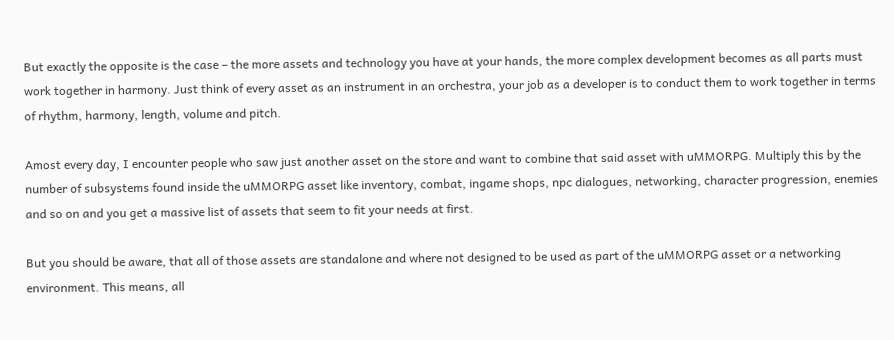But exactly the opposite is the case – the more assets and technology you have at your hands, the more complex development becomes as all parts must work together in harmony. Just think of every asset as an instrument in an orchestra, your job as a developer is to conduct them to work together in terms of rhythm, harmony, length, volume and pitch.

Amost every day, I encounter people who saw just another asset on the store and want to combine that said asset with uMMORPG. Multiply this by the number of subsystems found inside the uMMORPG asset like inventory, combat, ingame shops, npc dialogues, networking, character progression, enemies and so on and you get a massive list of assets that seem to fit your needs at first.

But you should be aware, that all of those assets are standalone and where not designed to be used as part of the uMMORPG asset or a networking environment. This means, all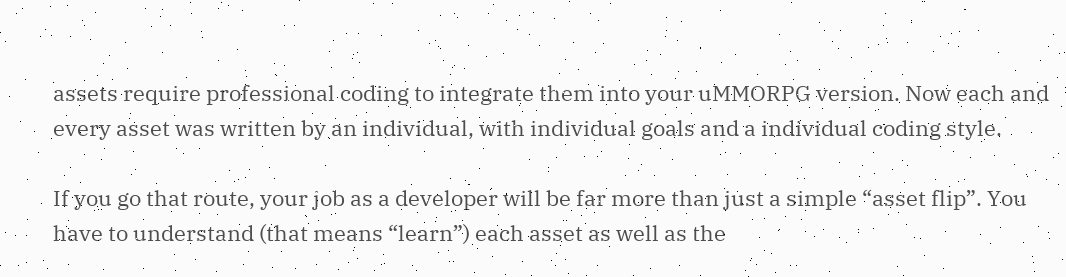assets require professional coding to integrate them into your uMMORPG version. Now each and every asset was written by an individual, with individual goals and a individual coding style.

If you go that route, your job as a developer will be far more than just a simple “asset flip”. You have to understand (that means “learn”) each asset as well as the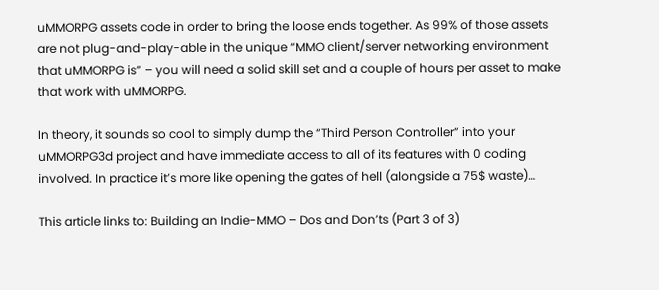uMMORPG assets code in order to bring the loose ends together. As 99% of those assets are not plug-and-play-able in the unique “MMO client/server networking environment that uMMORPG is” – you will need a solid skill set and a couple of hours per asset to make that work with uMMORPG.

In theory, it sounds so cool to simply dump the “Third Person Controller” into your uMMORPG3d project and have immediate access to all of its features with 0 coding involved. In practice it’s more like opening the gates of hell (alongside a 75$ waste)…

This article links to: Building an Indie-MMO – Dos and Don’ts (Part 3 of 3)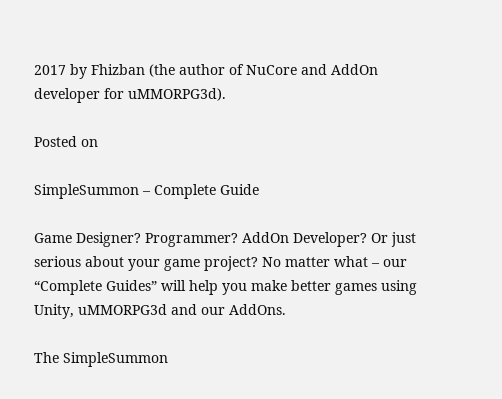2017 by Fhizban (the author of NuCore and AddOn developer for uMMORPG3d).

Posted on

SimpleSummon – Complete Guide

Game Designer? Programmer? AddOn Developer? Or just serious about your game project? No matter what – our “Complete Guides” will help you make better games using Unity, uMMORPG3d and our AddOns.

The SimpleSummon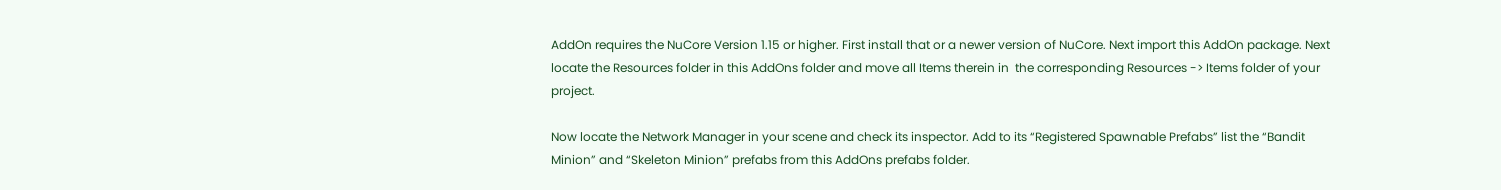AddOn requires the NuCore Version 1.15 or higher. First install that or a newer version of NuCore. Next import this AddOn package. Next locate the Resources folder in this AddOns folder and move all Items therein in  the corresponding Resources -> Items folder of your project.

Now locate the Network Manager in your scene and check its inspector. Add to its “Registered Spawnable Prefabs” list the “Bandit Minion” and “Skeleton Minion” prefabs from this AddOns prefabs folder.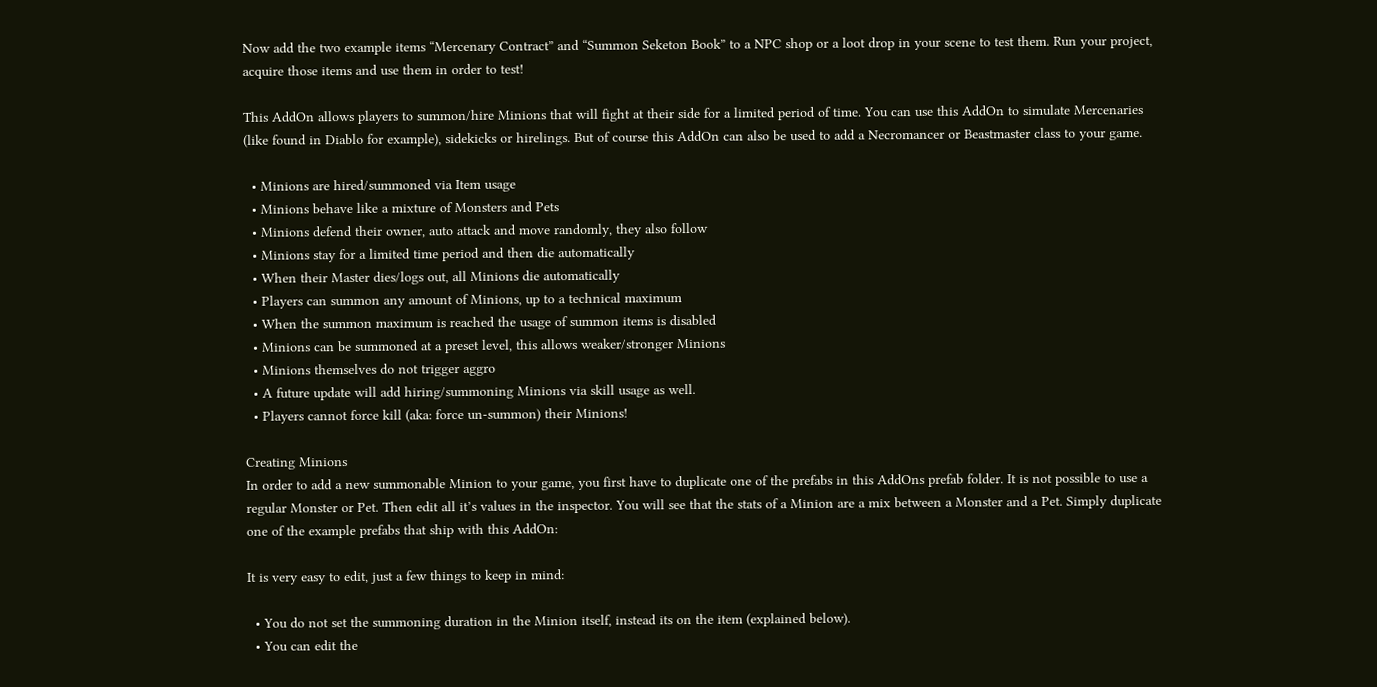Now add the two example items “Mercenary Contract” and “Summon Seketon Book” to a NPC shop or a loot drop in your scene to test them. Run your project, acquire those items and use them in order to test!

This AddOn allows players to summon/hire Minions that will fight at their side for a limited period of time. You can use this AddOn to simulate Mercenaries (like found in Diablo for example), sidekicks or hirelings. But of course this AddOn can also be used to add a Necromancer or Beastmaster class to your game.

  • Minions are hired/summoned via Item usage
  • Minions behave like a mixture of Monsters and Pets
  • Minions defend their owner, auto attack and move randomly, they also follow
  • Minions stay for a limited time period and then die automatically
  • When their Master dies/logs out, all Minions die automatically
  • Players can summon any amount of Minions, up to a technical maximum
  • When the summon maximum is reached the usage of summon items is disabled
  • Minions can be summoned at a preset level, this allows weaker/stronger Minions
  • Minions themselves do not trigger aggro
  • A future update will add hiring/summoning Minions via skill usage as well.
  • Players cannot force kill (aka: force un-summon) their Minions!

Creating Minions
In order to add a new summonable Minion to your game, you first have to duplicate one of the prefabs in this AddOns prefab folder. It is not possible to use a regular Monster or Pet. Then edit all it’s values in the inspector. You will see that the stats of a Minion are a mix between a Monster and a Pet. Simply duplicate one of the example prefabs that ship with this AddOn:

It is very easy to edit, just a few things to keep in mind:

  • You do not set the summoning duration in the Minion itself, instead its on the item (explained below).
  • You can edit the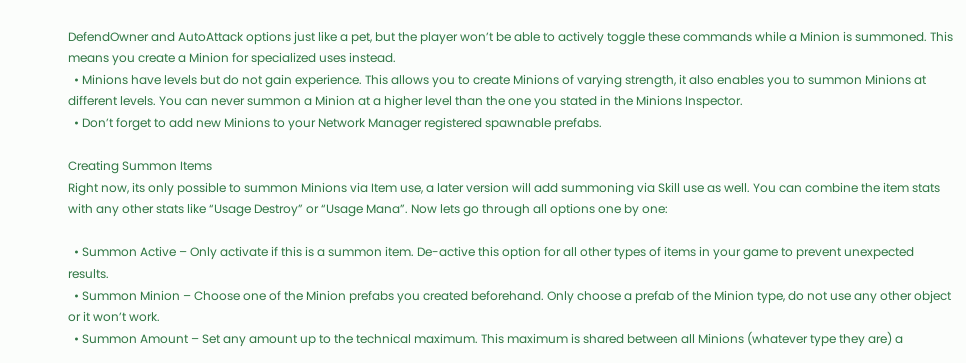DefendOwner and AutoAttack options just like a pet, but the player won’t be able to actively toggle these commands while a Minion is summoned. This means you create a Minion for specialized uses instead.
  • Minions have levels but do not gain experience. This allows you to create Minions of varying strength, it also enables you to summon Minions at different levels. You can never summon a Minion at a higher level than the one you stated in the Minions Inspector.
  • Don’t forget to add new Minions to your Network Manager registered spawnable prefabs.

Creating Summon Items
Right now, its only possible to summon Minions via Item use, a later version will add summoning via Skill use as well. You can combine the item stats with any other stats like “Usage Destroy” or “Usage Mana”. Now lets go through all options one by one:

  • Summon Active – Only activate if this is a summon item. De-active this option for all other types of items in your game to prevent unexpected results.
  • Summon Minion – Choose one of the Minion prefabs you created beforehand. Only choose a prefab of the Minion type, do not use any other object or it won’t work.
  • Summon Amount – Set any amount up to the technical maximum. This maximum is shared between all Minions (whatever type they are) a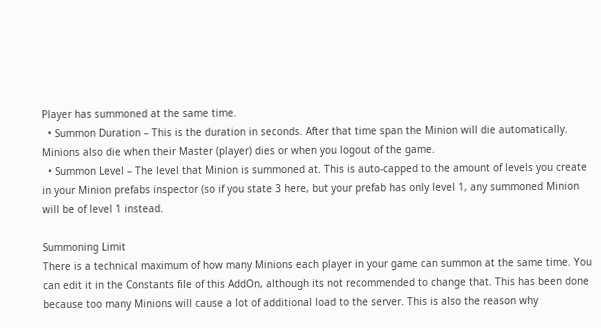Player has summoned at the same time.
  • Summon Duration – This is the duration in seconds. After that time span the Minion will die automatically. Minions also die when their Master (player) dies or when you logout of the game.
  • Summon Level – The level that Minion is summoned at. This is auto-capped to the amount of levels you create in your Minion prefabs inspector (so if you state 3 here, but your prefab has only level 1, any summoned Minion will be of level 1 instead.

Summoning Limit
There is a technical maximum of how many Minions each player in your game can summon at the same time. You can edit it in the Constants file of this AddOn, although its not recommended to change that. This has been done because too many Minions will cause a lot of additional load to the server. This is also the reason why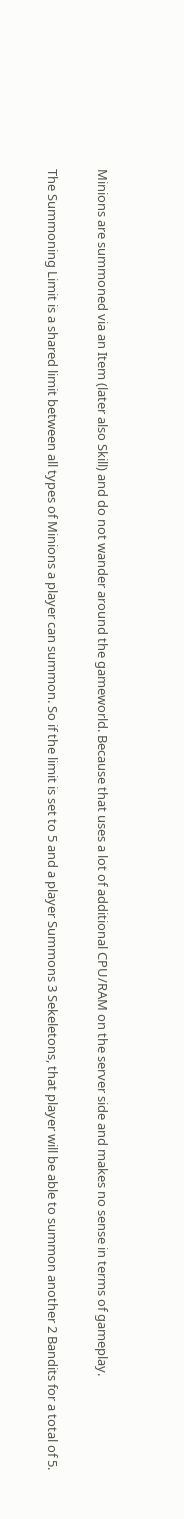Minions are summoned via an Item (later also Skill) and do not wander around the gameworld. Because that uses a lot of additional CPU/RAM on the server side and makes no sense in terms of gameplay.

The Summoning Limit is a shared limit between all types of Minions a player can summon. So if the limit is set to 5 and a player Summons 3 Sekeletons, that player will be able to summon another 2 Bandits for a total of 5.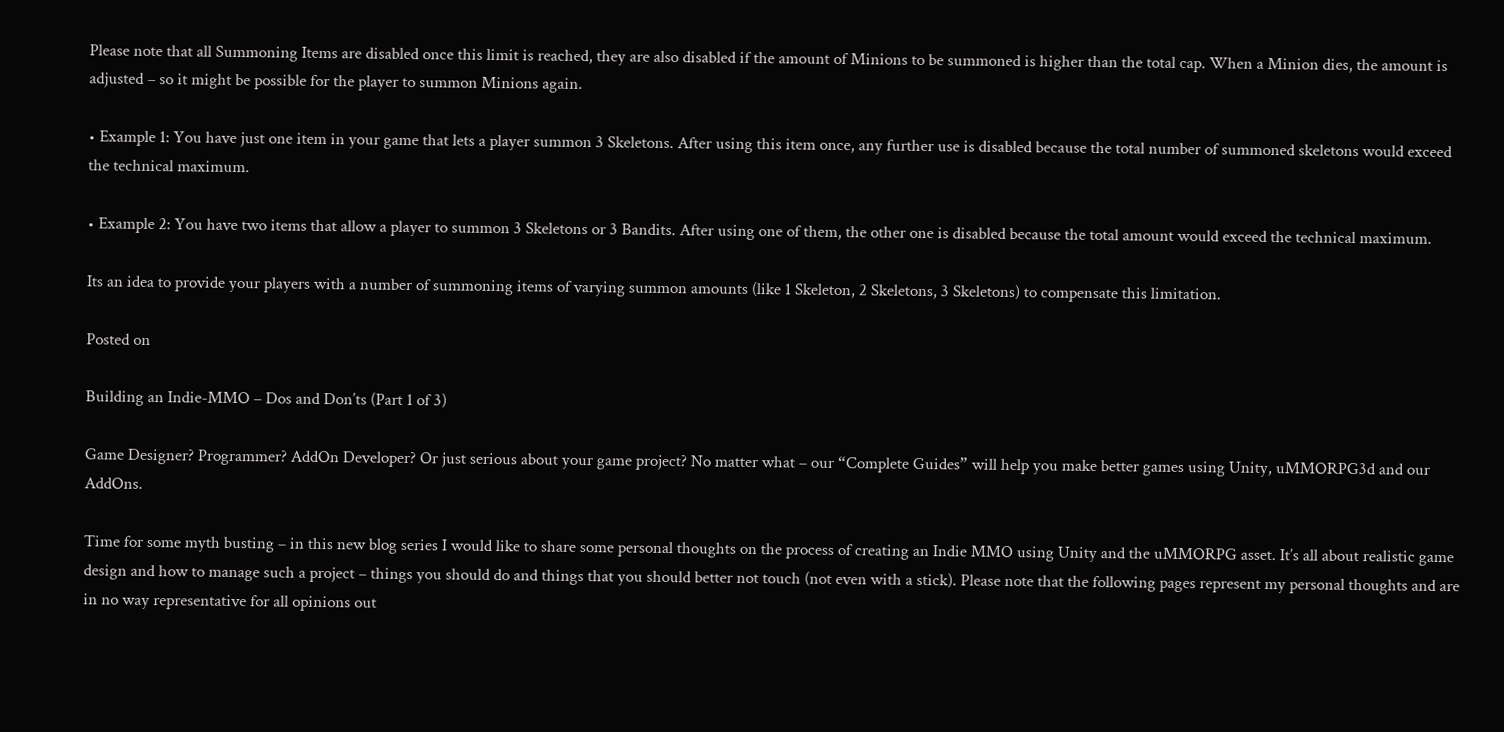Please note that all Summoning Items are disabled once this limit is reached, they are also disabled if the amount of Minions to be summoned is higher than the total cap. When a Minion dies, the amount is adjusted – so it might be possible for the player to summon Minions again.

• Example 1: You have just one item in your game that lets a player summon 3 Skeletons. After using this item once, any further use is disabled because the total number of summoned skeletons would exceed the technical maximum.

• Example 2: You have two items that allow a player to summon 3 Skeletons or 3 Bandits. After using one of them, the other one is disabled because the total amount would exceed the technical maximum.

Its an idea to provide your players with a number of summoning items of varying summon amounts (like 1 Skeleton, 2 Skeletons, 3 Skeletons) to compensate this limitation.

Posted on

Building an Indie-MMO – Dos and Don’ts (Part 1 of 3)

Game Designer? Programmer? AddOn Developer? Or just serious about your game project? No matter what – our “Complete Guides” will help you make better games using Unity, uMMORPG3d and our AddOns.

Time for some myth busting – in this new blog series I would like to share some personal thoughts on the process of creating an Indie MMO using Unity and the uMMORPG asset. It’s all about realistic game design and how to manage such a project – things you should do and things that you should better not touch (not even with a stick). Please note that the following pages represent my personal thoughts and are in no way representative for all opinions out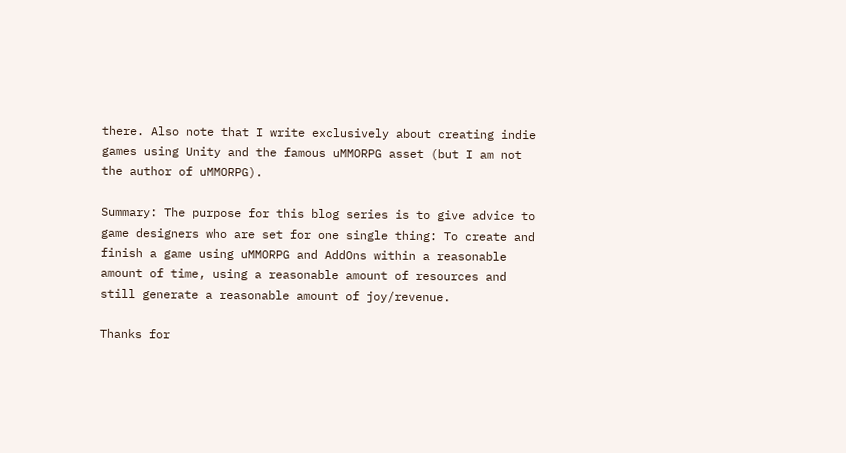there. Also note that I write exclusively about creating indie games using Unity and the famous uMMORPG asset (but I am not the author of uMMORPG).

Summary: The purpose for this blog series is to give advice to game designers who are set for one single thing: To create and finish a game using uMMORPG and AddOns within a reasonable amount of time, using a reasonable amount of resources and still generate a reasonable amount of joy/revenue.

Thanks for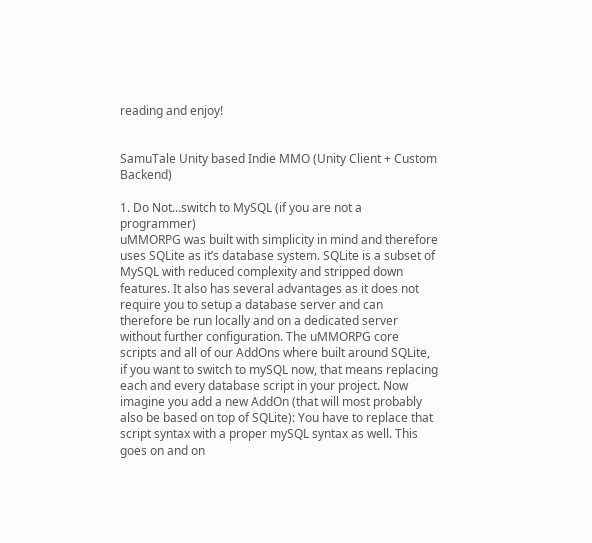reading and enjoy!


SamuTale Unity based Indie MMO (Unity Client + Custom Backend)

1. Do Not…switch to MySQL (if you are not a programmer)
uMMORPG was built with simplicity in mind and therefore uses SQLite as it’s database system. SQLite is a subset of MySQL with reduced complexity and stripped down features. It also has several advantages as it does not require you to setup a database server and can therefore be run locally and on a dedicated server without further configuration. The uMMORPG core scripts and all of our AddOns where built around SQLite, if you want to switch to mySQL now, that means replacing each and every database script in your project. Now imagine you add a new AddOn (that will most probably also be based on top of SQLite): You have to replace that script syntax with a proper mySQL syntax as well. This goes on and on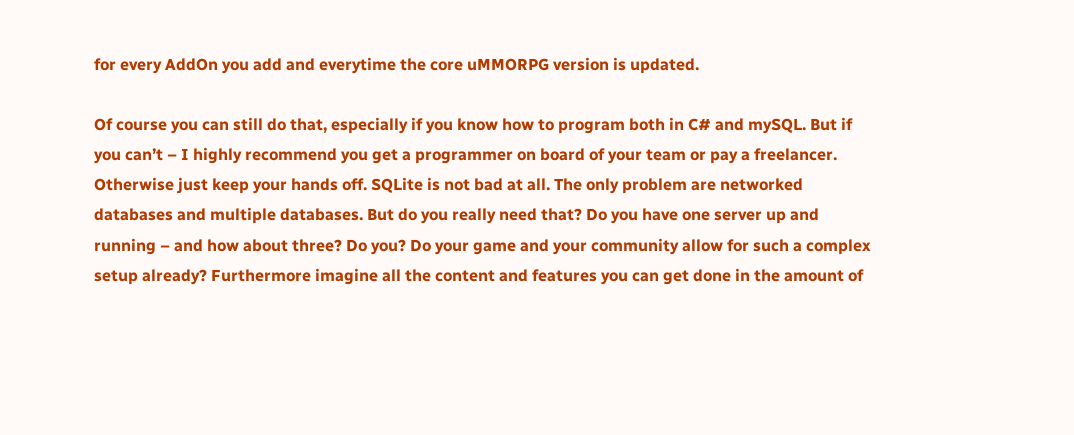for every AddOn you add and everytime the core uMMORPG version is updated.

Of course you can still do that, especially if you know how to program both in C# and mySQL. But if you can’t – I highly recommend you get a programmer on board of your team or pay a freelancer. Otherwise just keep your hands off. SQLite is not bad at all. The only problem are networked databases and multiple databases. But do you really need that? Do you have one server up and running – and how about three? Do you? Do your game and your community allow for such a complex setup already? Furthermore imagine all the content and features you can get done in the amount of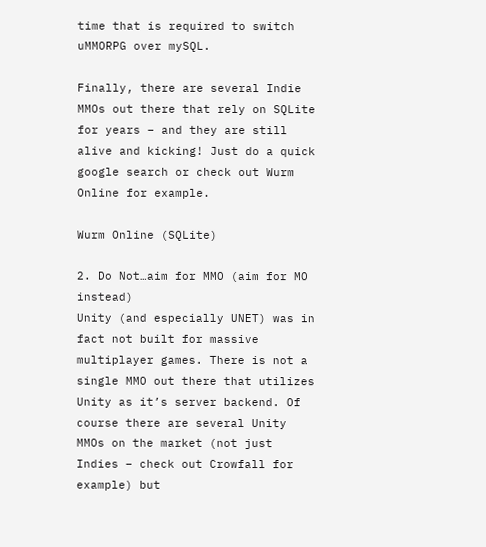time that is required to switch uMMORPG over mySQL.

Finally, there are several Indie MMOs out there that rely on SQLite for years – and they are still alive and kicking! Just do a quick google search or check out Wurm Online for example.

Wurm Online (SQLite)

2. Do Not…aim for MMO (aim for MO instead)
Unity (and especially UNET) was in fact not built for massive multiplayer games. There is not a single MMO out there that utilizes Unity as it’s server backend. Of course there are several Unity MMOs on the market (not just Indies – check out Crowfall for example) but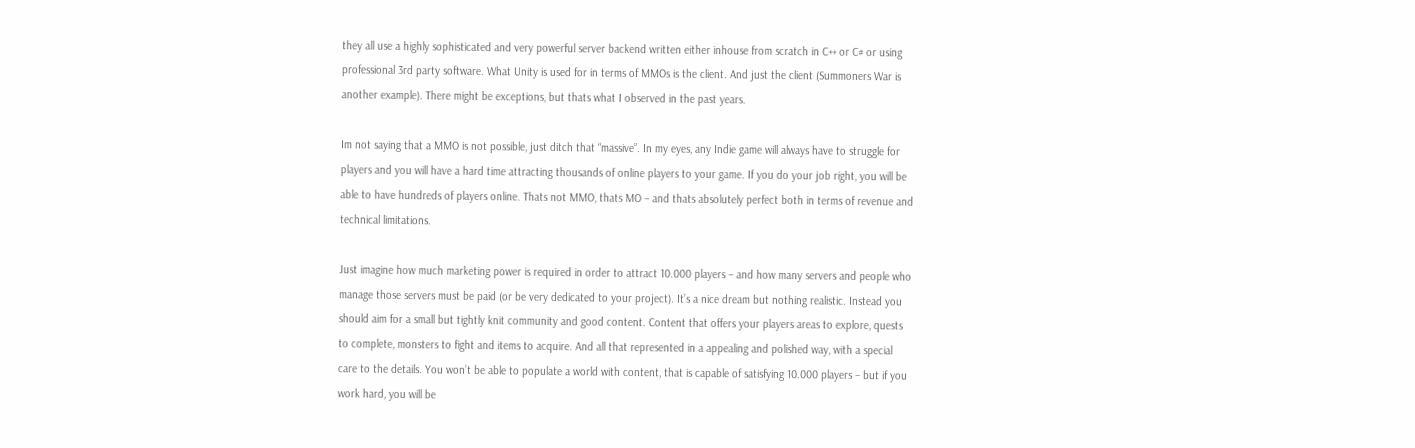they all use a highly sophisticated and very powerful server backend written either inhouse from scratch in C++ or C# or using professional 3rd party software. What Unity is used for in terms of MMOs is the client. And just the client (Summoners War is another example). There might be exceptions, but thats what I observed in the past years.

Im not saying that a MMO is not possible, just ditch that “massive”. In my eyes, any Indie game will always have to struggle for players and you will have a hard time attracting thousands of online players to your game. If you do your job right, you will be able to have hundreds of players online. Thats not MMO, thats MO – and thats absolutely perfect both in terms of revenue and technical limitations.

Just imagine how much marketing power is required in order to attract 10.000 players – and how many servers and people who manage those servers must be paid (or be very dedicated to your project). It’s a nice dream but nothing realistic. Instead you should aim for a small but tightly knit community and good content. Content that offers your players areas to explore, quests to complete, monsters to fight and items to acquire. And all that represented in a appealing and polished way, with a special care to the details. You won’t be able to populate a world with content, that is capable of satisfying 10.000 players – but if you work hard, you will be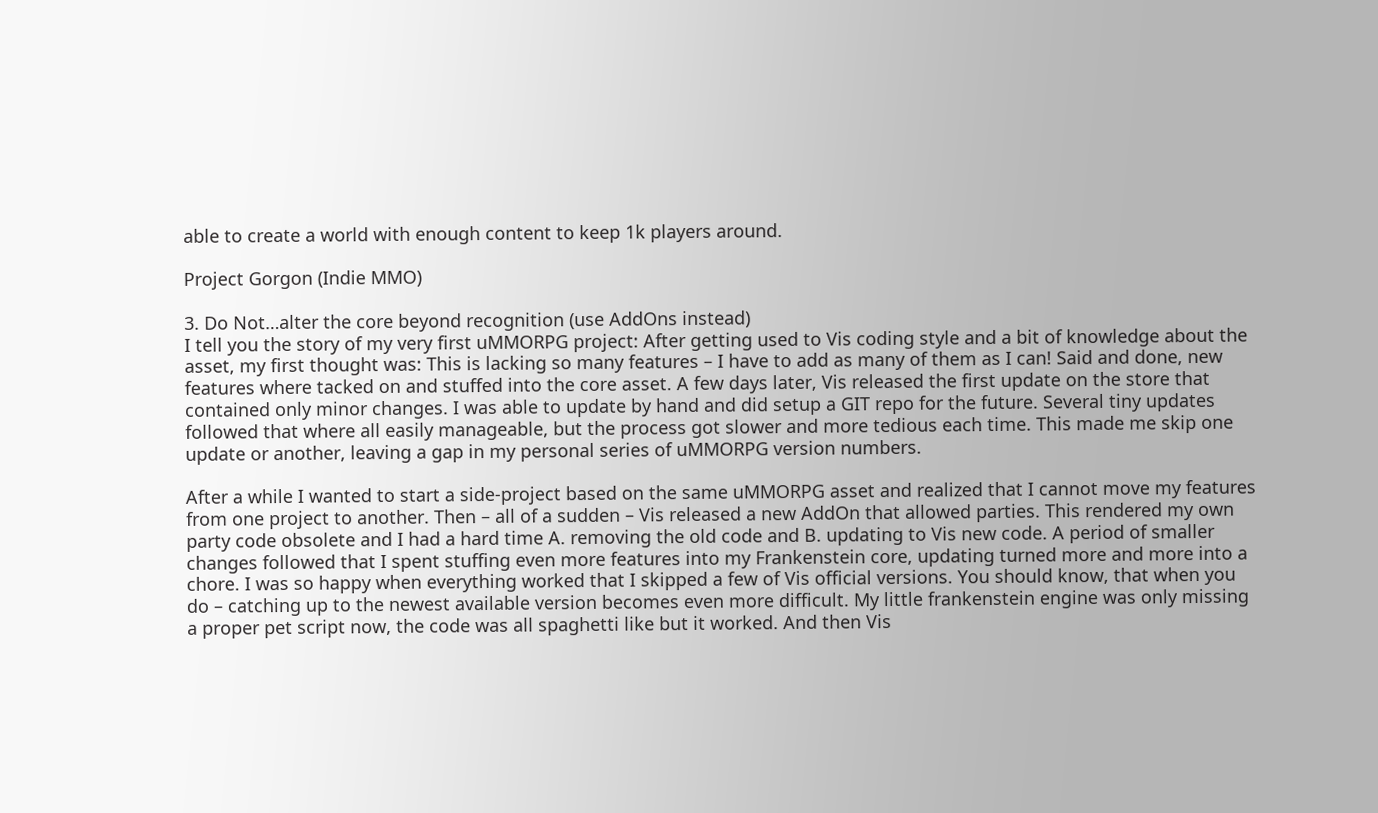able to create a world with enough content to keep 1k players around.

Project Gorgon (Indie MMO)

3. Do Not…alter the core beyond recognition (use AddOns instead)
I tell you the story of my very first uMMORPG project: After getting used to Vis coding style and a bit of knowledge about the asset, my first thought was: This is lacking so many features – I have to add as many of them as I can! Said and done, new features where tacked on and stuffed into the core asset. A few days later, Vis released the first update on the store that contained only minor changes. I was able to update by hand and did setup a GIT repo for the future. Several tiny updates followed that where all easily manageable, but the process got slower and more tedious each time. This made me skip one update or another, leaving a gap in my personal series of uMMORPG version numbers.

After a while I wanted to start a side-project based on the same uMMORPG asset and realized that I cannot move my features from one project to another. Then – all of a sudden – Vis released a new AddOn that allowed parties. This rendered my own party code obsolete and I had a hard time A. removing the old code and B. updating to Vis new code. A period of smaller changes followed that I spent stuffing even more features into my Frankenstein core, updating turned more and more into a chore. I was so happy when everything worked that I skipped a few of Vis official versions. You should know, that when you do – catching up to the newest available version becomes even more difficult. My little frankenstein engine was only missing a proper pet script now, the code was all spaghetti like but it worked. And then Vis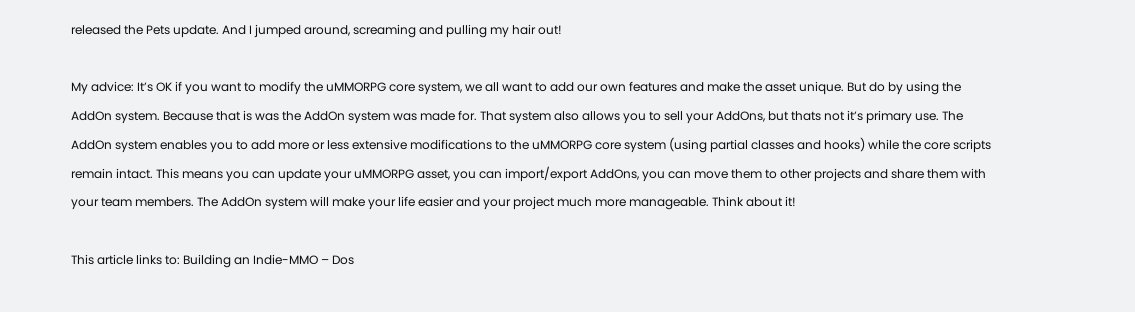released the Pets update. And I jumped around, screaming and pulling my hair out!

My advice: It’s OK if you want to modify the uMMORPG core system, we all want to add our own features and make the asset unique. But do by using the AddOn system. Because that is was the AddOn system was made for. That system also allows you to sell your AddOns, but thats not it’s primary use. The AddOn system enables you to add more or less extensive modifications to the uMMORPG core system (using partial classes and hooks) while the core scripts remain intact. This means you can update your uMMORPG asset, you can import/export AddOns, you can move them to other projects and share them with your team members. The AddOn system will make your life easier and your project much more manageable. Think about it!

This article links to: Building an Indie-MMO – Dos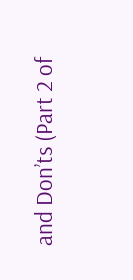and Don’ts (Part 2 of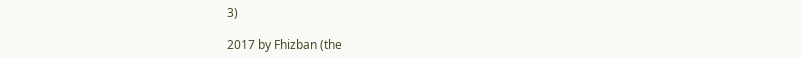3)

2017 by Fhizban (the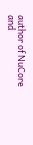author of NuCore and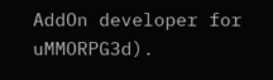AddOn developer for uMMORPG3d).